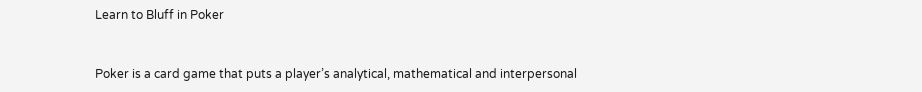Learn to Bluff in Poker


Poker is a card game that puts a player’s analytical, mathematical and interpersonal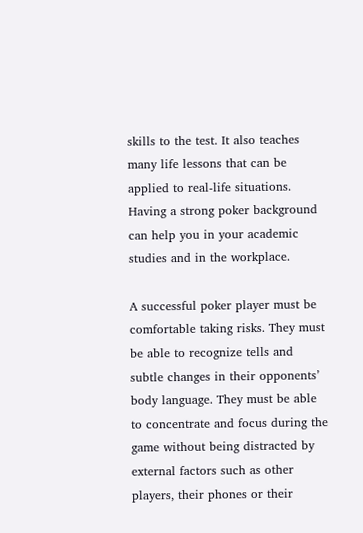skills to the test. It also teaches many life lessons that can be applied to real-life situations. Having a strong poker background can help you in your academic studies and in the workplace.

A successful poker player must be comfortable taking risks. They must be able to recognize tells and subtle changes in their opponents’ body language. They must be able to concentrate and focus during the game without being distracted by external factors such as other players, their phones or their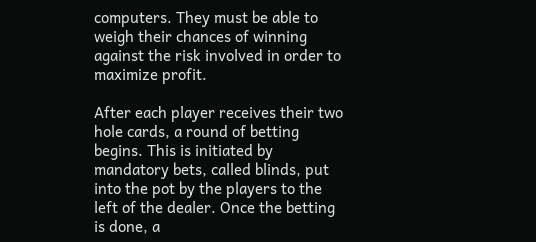computers. They must be able to weigh their chances of winning against the risk involved in order to maximize profit.

After each player receives their two hole cards, a round of betting begins. This is initiated by mandatory bets, called blinds, put into the pot by the players to the left of the dealer. Once the betting is done, a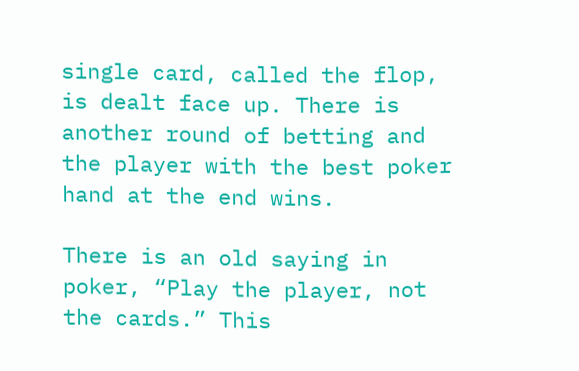single card, called the flop, is dealt face up. There is another round of betting and the player with the best poker hand at the end wins.

There is an old saying in poker, “Play the player, not the cards.” This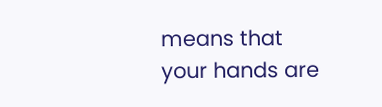means that your hands are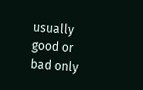usually good or bad only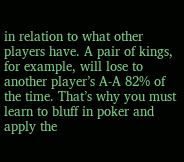in relation to what other players have. A pair of kings, for example, will lose to another player’s A-A 82% of the time. That’s why you must learn to bluff in poker and apply the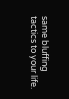same bluffing tactics to your life.